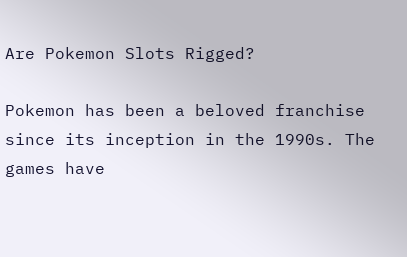Are Pokemon Slots Rigged?

Pokemon has been a beloved franchise since its inception in the 1990s. The games have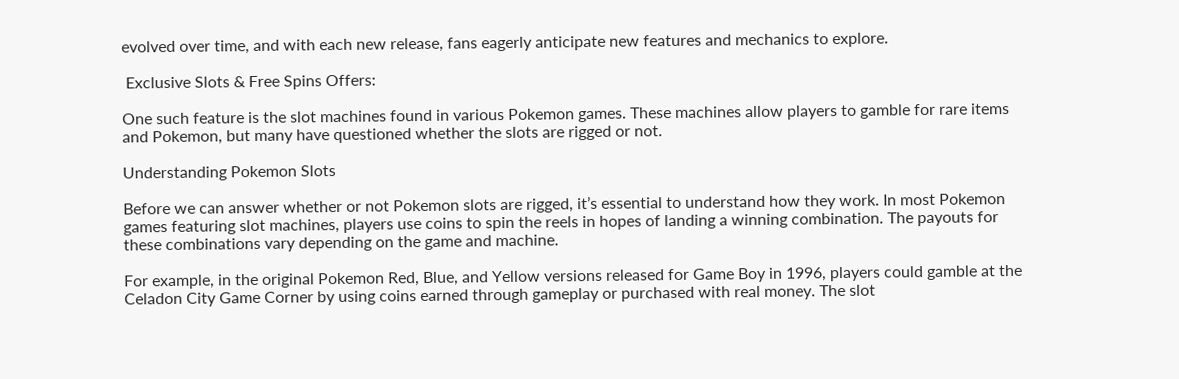evolved over time, and with each new release, fans eagerly anticipate new features and mechanics to explore.

 Exclusive Slots & Free Spins Offers:

One such feature is the slot machines found in various Pokemon games. These machines allow players to gamble for rare items and Pokemon, but many have questioned whether the slots are rigged or not.

Understanding Pokemon Slots

Before we can answer whether or not Pokemon slots are rigged, it’s essential to understand how they work. In most Pokemon games featuring slot machines, players use coins to spin the reels in hopes of landing a winning combination. The payouts for these combinations vary depending on the game and machine.

For example, in the original Pokemon Red, Blue, and Yellow versions released for Game Boy in 1996, players could gamble at the Celadon City Game Corner by using coins earned through gameplay or purchased with real money. The slot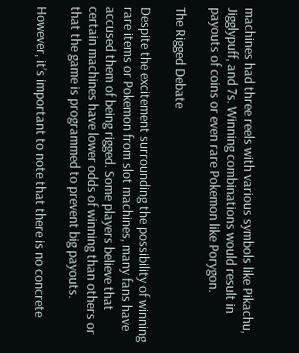machines had three reels with various symbols like Pikachu, Jigglypuff, and 7s. Winning combinations would result in payouts of coins or even rare Pokemon like Porygon.

The Rigged Debate

Despite the excitement surrounding the possibility of winning rare items or Pokemon from slot machines, many fans have accused them of being rigged. Some players believe that certain machines have lower odds of winning than others or that the game is programmed to prevent big payouts.

However, it’s important to note that there is no concrete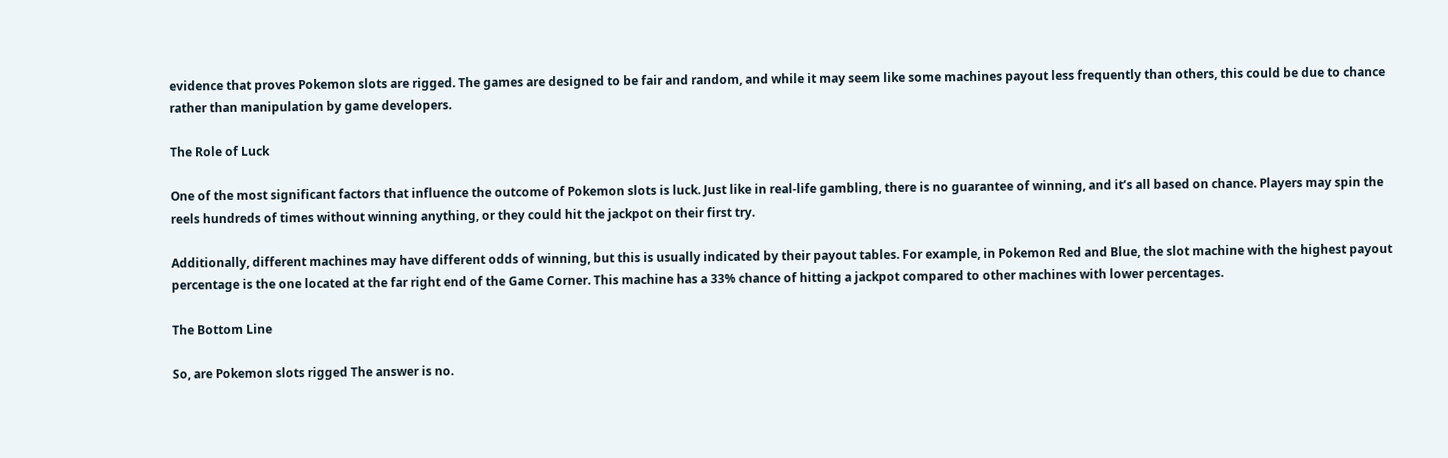evidence that proves Pokemon slots are rigged. The games are designed to be fair and random, and while it may seem like some machines payout less frequently than others, this could be due to chance rather than manipulation by game developers.

The Role of Luck

One of the most significant factors that influence the outcome of Pokemon slots is luck. Just like in real-life gambling, there is no guarantee of winning, and it’s all based on chance. Players may spin the reels hundreds of times without winning anything, or they could hit the jackpot on their first try.

Additionally, different machines may have different odds of winning, but this is usually indicated by their payout tables. For example, in Pokemon Red and Blue, the slot machine with the highest payout percentage is the one located at the far right end of the Game Corner. This machine has a 33% chance of hitting a jackpot compared to other machines with lower percentages.

The Bottom Line

So, are Pokemon slots rigged The answer is no.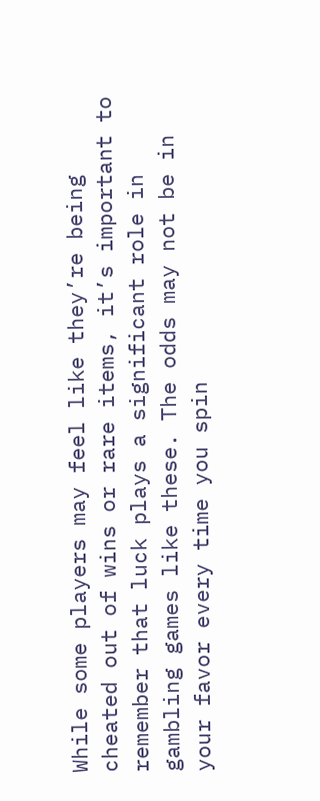While some players may feel like they’re being cheated out of wins or rare items, it’s important to remember that luck plays a significant role in gambling games like these. The odds may not be in your favor every time you spin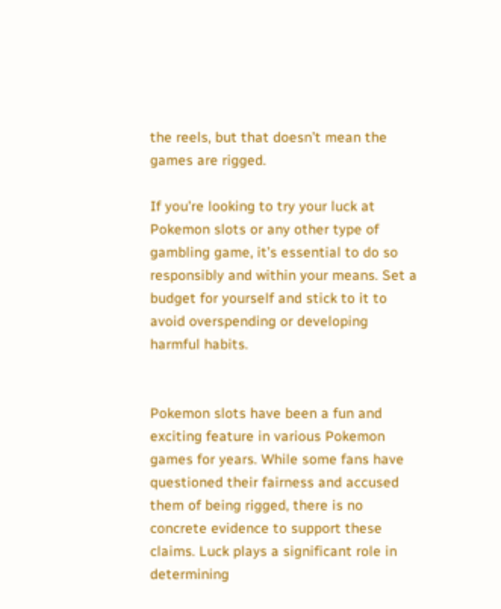the reels, but that doesn’t mean the games are rigged.

If you’re looking to try your luck at Pokemon slots or any other type of gambling game, it’s essential to do so responsibly and within your means. Set a budget for yourself and stick to it to avoid overspending or developing harmful habits.


Pokemon slots have been a fun and exciting feature in various Pokemon games for years. While some fans have questioned their fairness and accused them of being rigged, there is no concrete evidence to support these claims. Luck plays a significant role in determining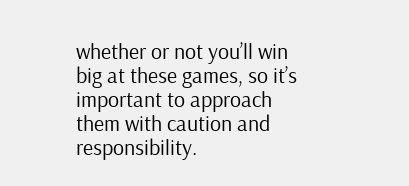whether or not you’ll win big at these games, so it’s important to approach them with caution and responsibility.